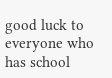good luck to everyone who has school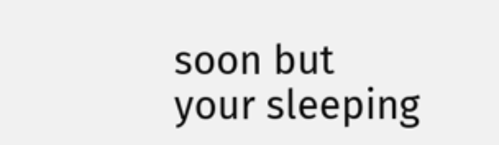soon but your sleeping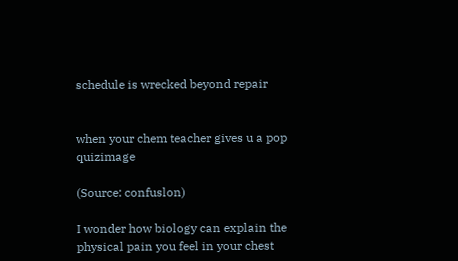schedule is wrecked beyond repair


when your chem teacher gives u a pop quizimage

(Source: confuslon)

I wonder how biology can explain the physical pain you feel in your chest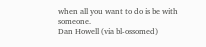when all you want to do is be with someone.
Dan Howell (via bl-ossomed)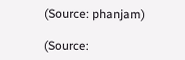(Source: phanjam)

(Source: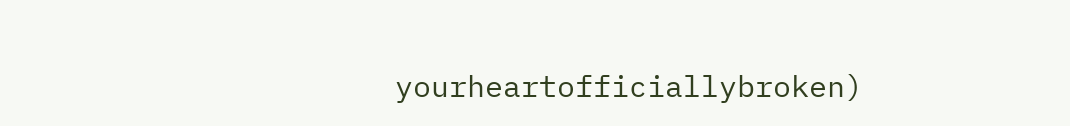yourheartofficiallybroken)